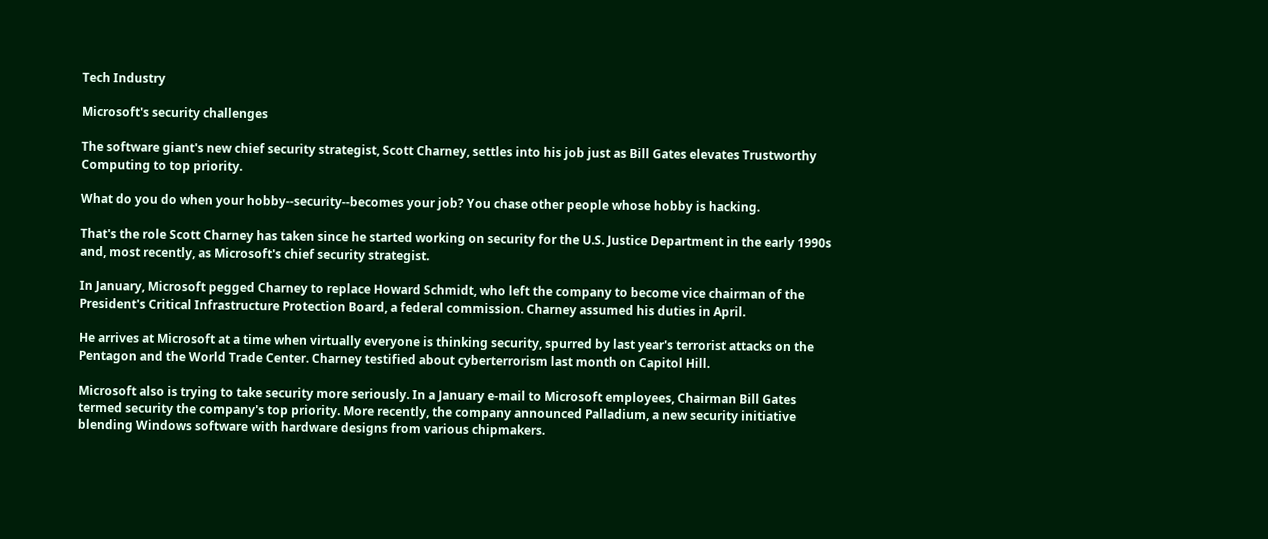Tech Industry

Microsoft's security challenges

The software giant's new chief security strategist, Scott Charney, settles into his job just as Bill Gates elevates Trustworthy Computing to top priority.

What do you do when your hobby--security--becomes your job? You chase other people whose hobby is hacking.

That's the role Scott Charney has taken since he started working on security for the U.S. Justice Department in the early 1990s and, most recently, as Microsoft's chief security strategist.

In January, Microsoft pegged Charney to replace Howard Schmidt, who left the company to become vice chairman of the President's Critical Infrastructure Protection Board, a federal commission. Charney assumed his duties in April.

He arrives at Microsoft at a time when virtually everyone is thinking security, spurred by last year's terrorist attacks on the Pentagon and the World Trade Center. Charney testified about cyberterrorism last month on Capitol Hill.

Microsoft also is trying to take security more seriously. In a January e-mail to Microsoft employees, Chairman Bill Gates termed security the company's top priority. More recently, the company announced Palladium, a new security initiative blending Windows software with hardware designs from various chipmakers.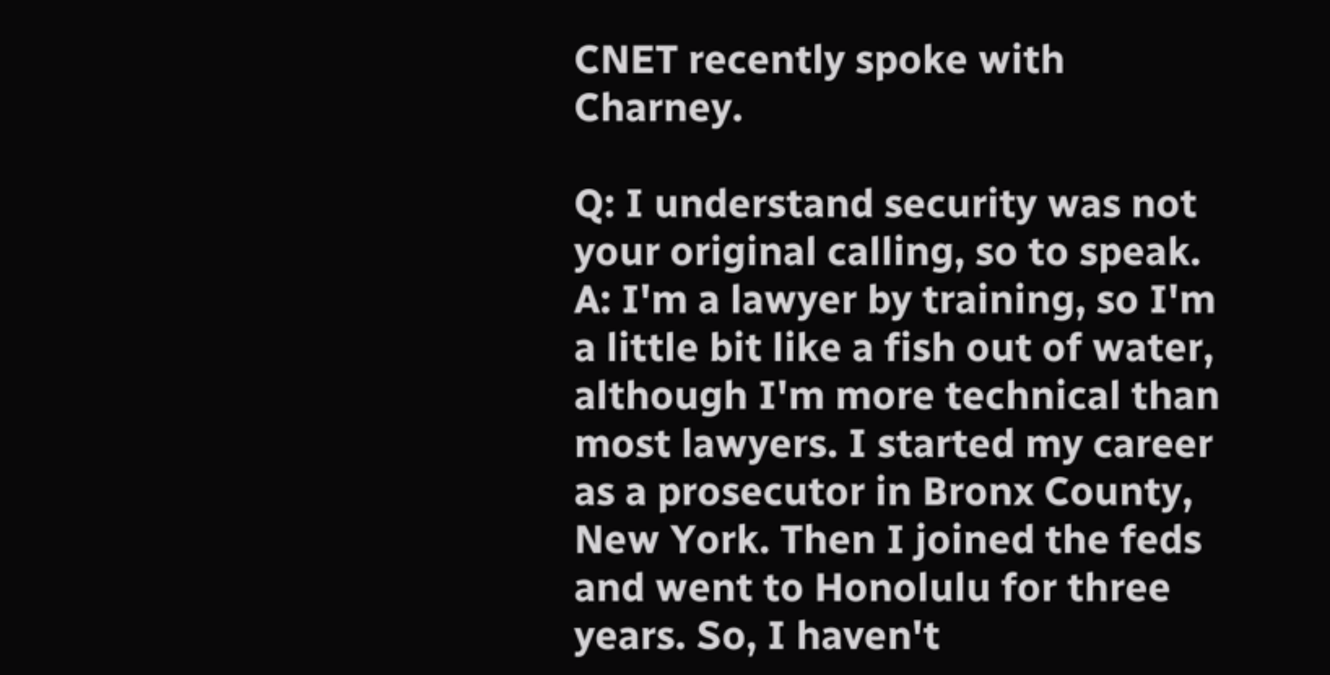CNET recently spoke with Charney.

Q: I understand security was not your original calling, so to speak.
A: I'm a lawyer by training, so I'm a little bit like a fish out of water, although I'm more technical than most lawyers. I started my career as a prosecutor in Bronx County, New York. Then I joined the feds and went to Honolulu for three years. So, I haven't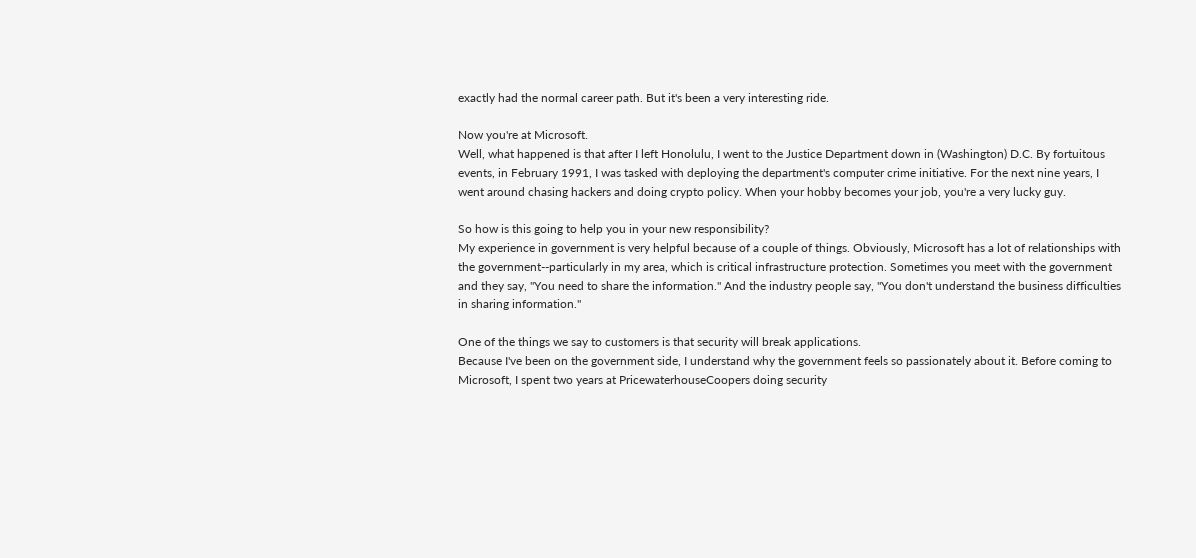exactly had the normal career path. But it's been a very interesting ride.

Now you're at Microsoft.
Well, what happened is that after I left Honolulu, I went to the Justice Department down in (Washington) D.C. By fortuitous events, in February 1991, I was tasked with deploying the department's computer crime initiative. For the next nine years, I went around chasing hackers and doing crypto policy. When your hobby becomes your job, you're a very lucky guy.

So how is this going to help you in your new responsibility?
My experience in government is very helpful because of a couple of things. Obviously, Microsoft has a lot of relationships with the government--particularly in my area, which is critical infrastructure protection. Sometimes you meet with the government and they say, "You need to share the information." And the industry people say, "You don't understand the business difficulties in sharing information."

One of the things we say to customers is that security will break applications.
Because I've been on the government side, I understand why the government feels so passionately about it. Before coming to Microsoft, I spent two years at PricewaterhouseCoopers doing security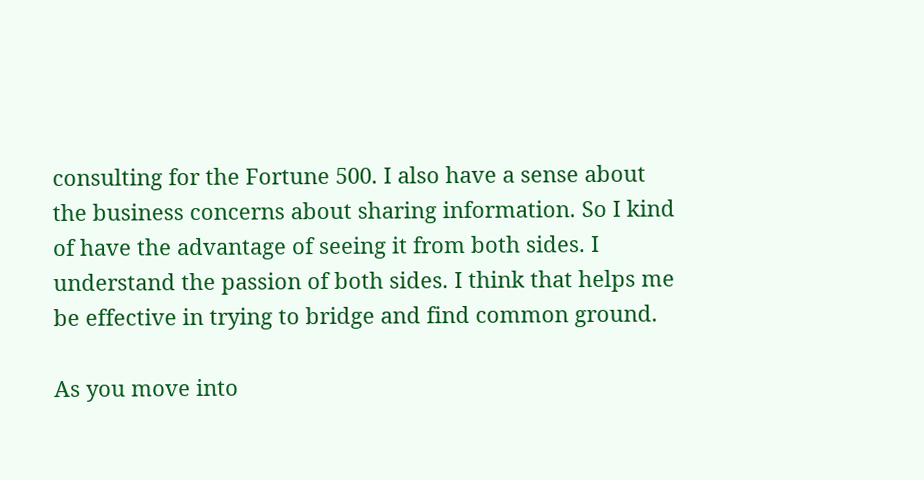consulting for the Fortune 500. I also have a sense about the business concerns about sharing information. So I kind of have the advantage of seeing it from both sides. I understand the passion of both sides. I think that helps me be effective in trying to bridge and find common ground.

As you move into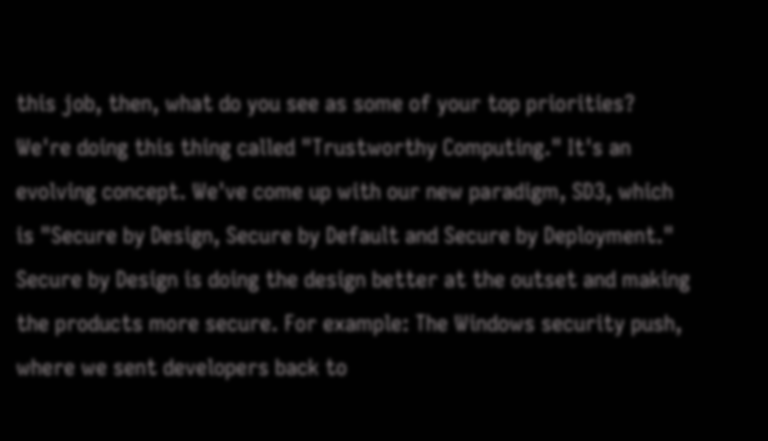this job, then, what do you see as some of your top priorities?
We're doing this thing called "Trustworthy Computing." It's an evolving concept. We've come up with our new paradigm, SD3, which is "Secure by Design, Secure by Default and Secure by Deployment." Secure by Design is doing the design better at the outset and making the products more secure. For example: The Windows security push, where we sent developers back to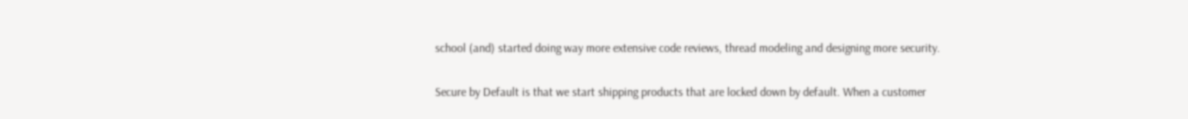school (and) started doing way more extensive code reviews, thread modeling and designing more security.

Secure by Default is that we start shipping products that are locked down by default. When a customer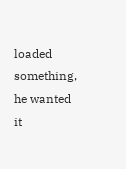loaded something, he wanted it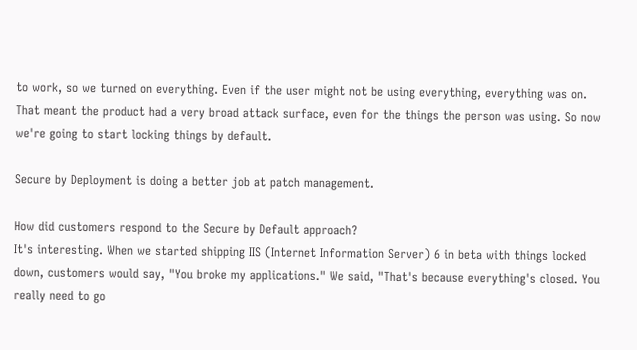to work, so we turned on everything. Even if the user might not be using everything, everything was on. That meant the product had a very broad attack surface, even for the things the person was using. So now we're going to start locking things by default.

Secure by Deployment is doing a better job at patch management.

How did customers respond to the Secure by Default approach?
It's interesting. When we started shipping IIS (Internet Information Server) 6 in beta with things locked down, customers would say, "You broke my applications." We said, "That's because everything's closed. You really need to go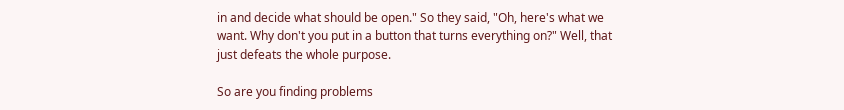in and decide what should be open." So they said, "Oh, here's what we want. Why don't you put in a button that turns everything on?" Well, that just defeats the whole purpose.

So are you finding problems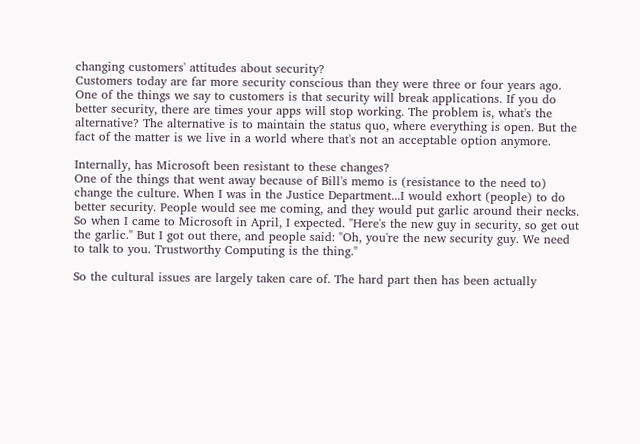changing customers' attitudes about security?
Customers today are far more security conscious than they were three or four years ago. One of the things we say to customers is that security will break applications. If you do better security, there are times your apps will stop working. The problem is, what's the alternative? The alternative is to maintain the status quo, where everything is open. But the fact of the matter is we live in a world where that's not an acceptable option anymore.

Internally, has Microsoft been resistant to these changes?
One of the things that went away because of Bill's memo is (resistance to the need to) change the culture. When I was in the Justice Department...I would exhort (people) to do better security. People would see me coming, and they would put garlic around their necks. So when I came to Microsoft in April, I expected. "Here's the new guy in security, so get out the garlic." But I got out there, and people said: "Oh, you're the new security guy. We need to talk to you. Trustworthy Computing is the thing."

So the cultural issues are largely taken care of. The hard part then has been actually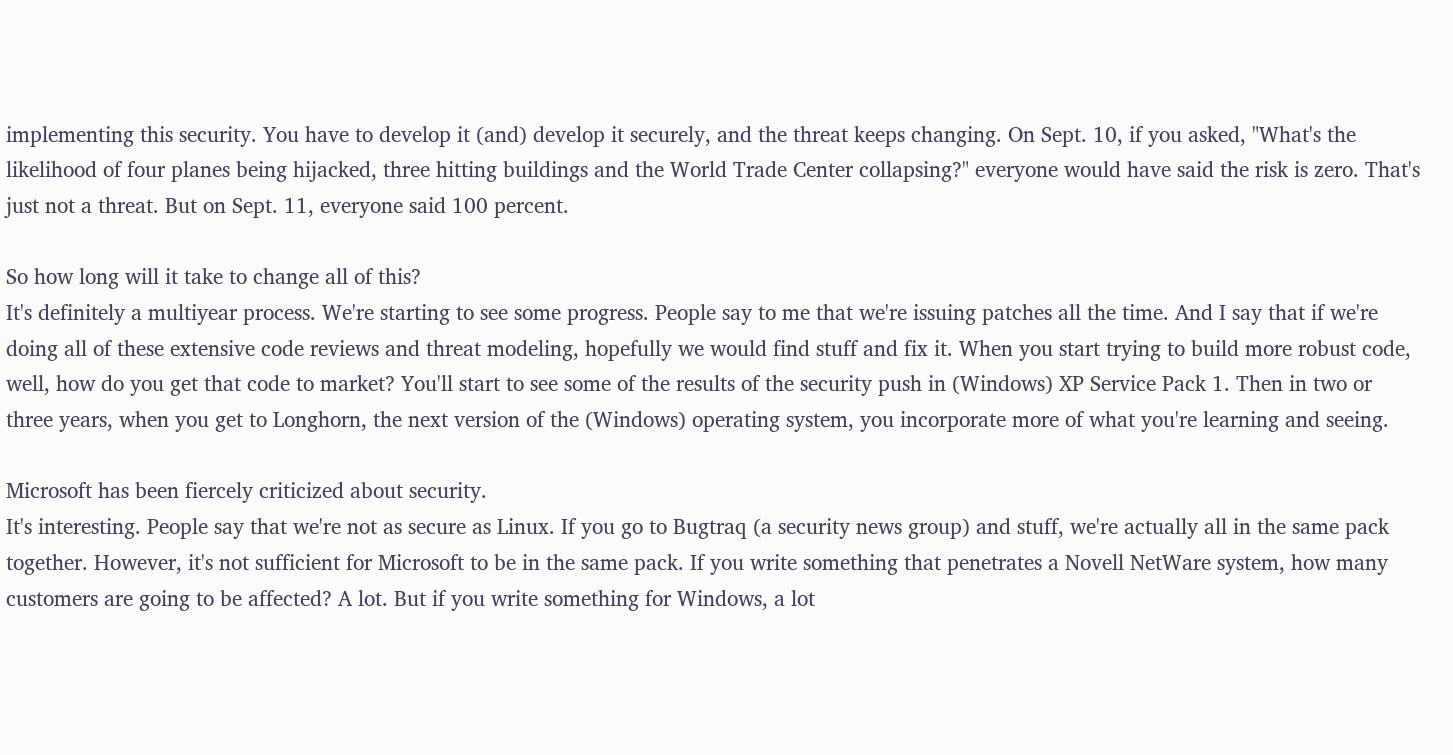implementing this security. You have to develop it (and) develop it securely, and the threat keeps changing. On Sept. 10, if you asked, "What's the likelihood of four planes being hijacked, three hitting buildings and the World Trade Center collapsing?" everyone would have said the risk is zero. That's just not a threat. But on Sept. 11, everyone said 100 percent.

So how long will it take to change all of this?
It's definitely a multiyear process. We're starting to see some progress. People say to me that we're issuing patches all the time. And I say that if we're doing all of these extensive code reviews and threat modeling, hopefully we would find stuff and fix it. When you start trying to build more robust code, well, how do you get that code to market? You'll start to see some of the results of the security push in (Windows) XP Service Pack 1. Then in two or three years, when you get to Longhorn, the next version of the (Windows) operating system, you incorporate more of what you're learning and seeing.

Microsoft has been fiercely criticized about security.
It's interesting. People say that we're not as secure as Linux. If you go to Bugtraq (a security news group) and stuff, we're actually all in the same pack together. However, it's not sufficient for Microsoft to be in the same pack. If you write something that penetrates a Novell NetWare system, how many customers are going to be affected? A lot. But if you write something for Windows, a lot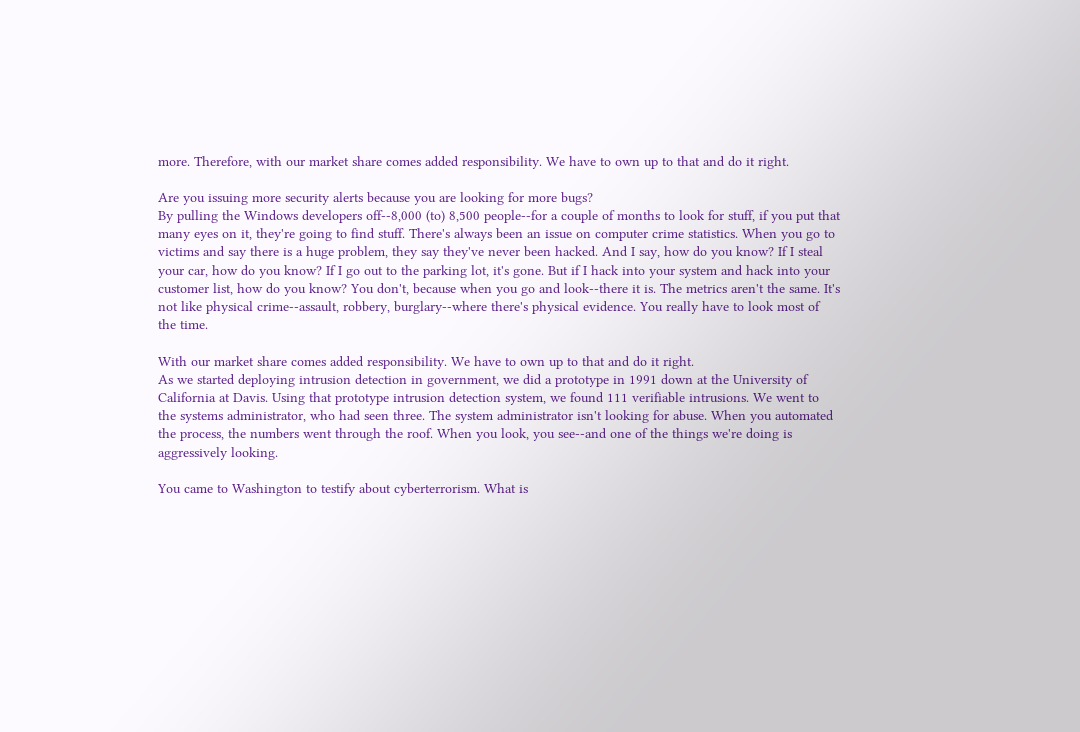more. Therefore, with our market share comes added responsibility. We have to own up to that and do it right.

Are you issuing more security alerts because you are looking for more bugs?
By pulling the Windows developers off--8,000 (to) 8,500 people--for a couple of months to look for stuff, if you put that many eyes on it, they're going to find stuff. There's always been an issue on computer crime statistics. When you go to victims and say there is a huge problem, they say they've never been hacked. And I say, how do you know? If I steal your car, how do you know? If I go out to the parking lot, it's gone. But if I hack into your system and hack into your customer list, how do you know? You don't, because when you go and look--there it is. The metrics aren't the same. It's not like physical crime--assault, robbery, burglary--where there's physical evidence. You really have to look most of the time.

With our market share comes added responsibility. We have to own up to that and do it right.
As we started deploying intrusion detection in government, we did a prototype in 1991 down at the University of California at Davis. Using that prototype intrusion detection system, we found 111 verifiable intrusions. We went to the systems administrator, who had seen three. The system administrator isn't looking for abuse. When you automated the process, the numbers went through the roof. When you look, you see--and one of the things we're doing is aggressively looking.

You came to Washington to testify about cyberterrorism. What is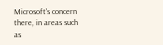Microsoft's concern there, in areas such as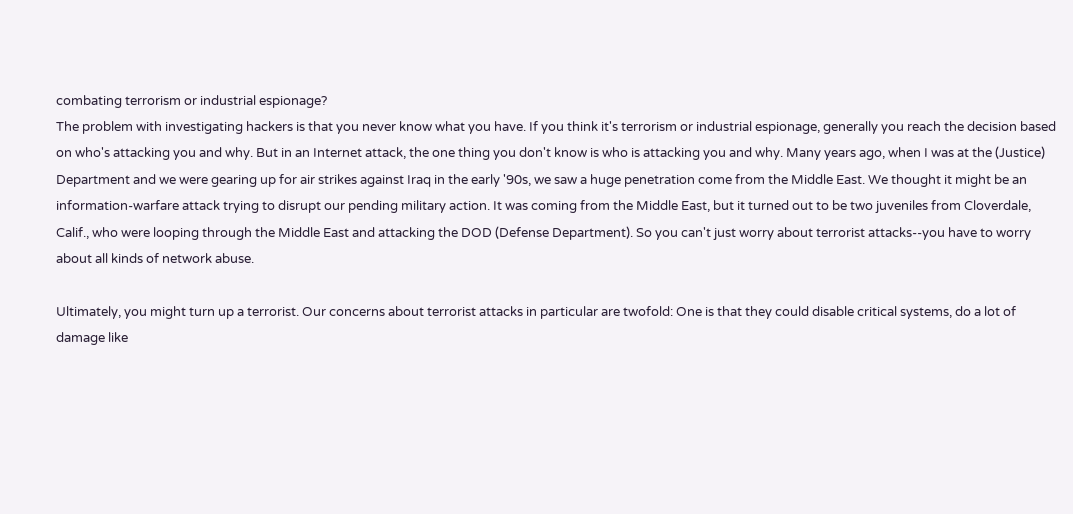combating terrorism or industrial espionage?
The problem with investigating hackers is that you never know what you have. If you think it's terrorism or industrial espionage, generally you reach the decision based on who's attacking you and why. But in an Internet attack, the one thing you don't know is who is attacking you and why. Many years ago, when I was at the (Justice) Department and we were gearing up for air strikes against Iraq in the early '90s, we saw a huge penetration come from the Middle East. We thought it might be an information-warfare attack trying to disrupt our pending military action. It was coming from the Middle East, but it turned out to be two juveniles from Cloverdale, Calif., who were looping through the Middle East and attacking the DOD (Defense Department). So you can't just worry about terrorist attacks--you have to worry about all kinds of network abuse.

Ultimately, you might turn up a terrorist. Our concerns about terrorist attacks in particular are twofold: One is that they could disable critical systems, do a lot of damage like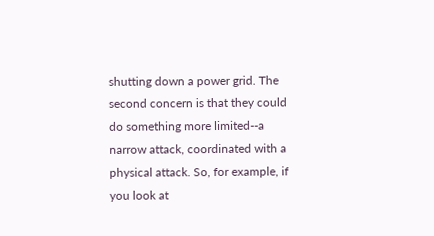shutting down a power grid. The second concern is that they could do something more limited--a narrow attack, coordinated with a physical attack. So, for example, if you look at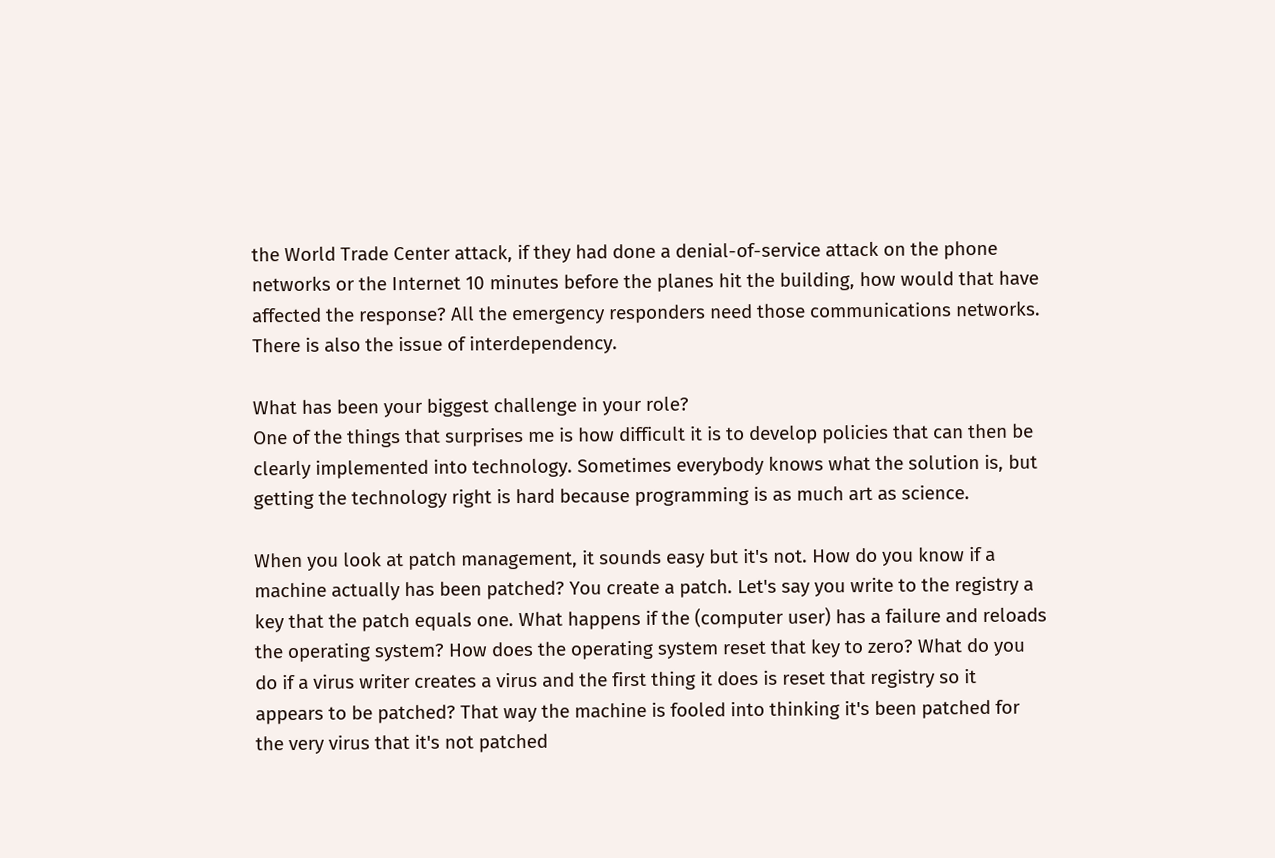the World Trade Center attack, if they had done a denial-of-service attack on the phone networks or the Internet 10 minutes before the planes hit the building, how would that have affected the response? All the emergency responders need those communications networks. There is also the issue of interdependency.

What has been your biggest challenge in your role?
One of the things that surprises me is how difficult it is to develop policies that can then be clearly implemented into technology. Sometimes everybody knows what the solution is, but getting the technology right is hard because programming is as much art as science.

When you look at patch management, it sounds easy but it's not. How do you know if a machine actually has been patched? You create a patch. Let's say you write to the registry a key that the patch equals one. What happens if the (computer user) has a failure and reloads the operating system? How does the operating system reset that key to zero? What do you do if a virus writer creates a virus and the first thing it does is reset that registry so it appears to be patched? That way the machine is fooled into thinking it's been patched for the very virus that it's not patched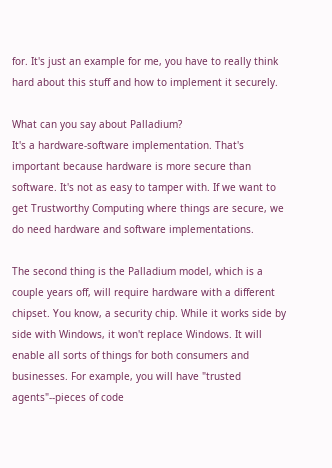for. It's just an example for me, you have to really think hard about this stuff and how to implement it securely.

What can you say about Palladium?
It's a hardware-software implementation. That's important because hardware is more secure than software. It's not as easy to tamper with. If we want to get Trustworthy Computing where things are secure, we do need hardware and software implementations.

The second thing is the Palladium model, which is a couple years off, will require hardware with a different chipset. You know, a security chip. While it works side by side with Windows, it won't replace Windows. It will enable all sorts of things for both consumers and businesses. For example, you will have "trusted agents"--pieces of code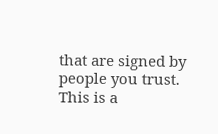that are signed by people you trust. This is a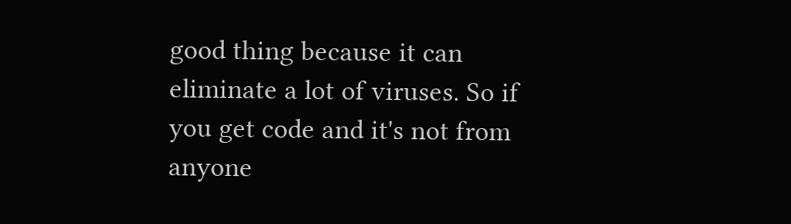good thing because it can eliminate a lot of viruses. So if you get code and it's not from anyone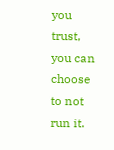you trust, you can choose to not run it.